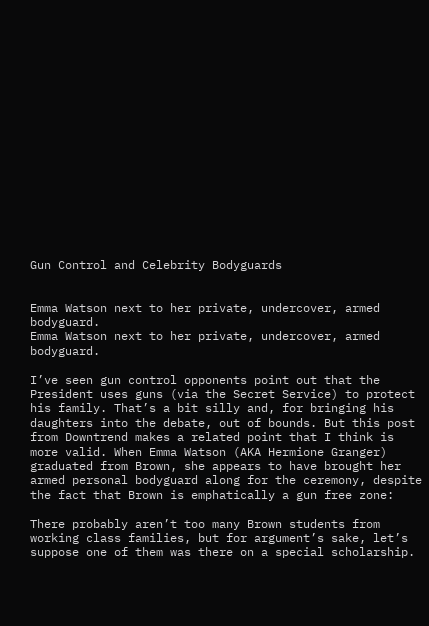Gun Control and Celebrity Bodyguards


Emma Watson next to her private, undercover, armed bodyguard.
Emma Watson next to her private, undercover, armed bodyguard.

I’ve seen gun control opponents point out that the President uses guns (via the Secret Service) to protect his family. That’s a bit silly and, for bringing his daughters into the debate, out of bounds. But this post from Downtrend makes a related point that I think is more valid. When Emma Watson (AKA Hermione Granger) graduated from Brown, she appears to have brought her armed personal bodyguard along for the ceremony, despite the fact that Brown is emphatically a gun free zone:

There probably aren’t too many Brown students from working class families, but for argument’s sake, let’s suppose one of them was there on a special scholarship.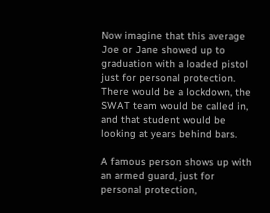Now imagine that this average Joe or Jane showed up to graduation with a loaded pistol just for personal protection. There would be a lockdown, the SWAT team would be called in, and that student would be looking at years behind bars.

A famous person shows up with an armed guard, just for personal protection,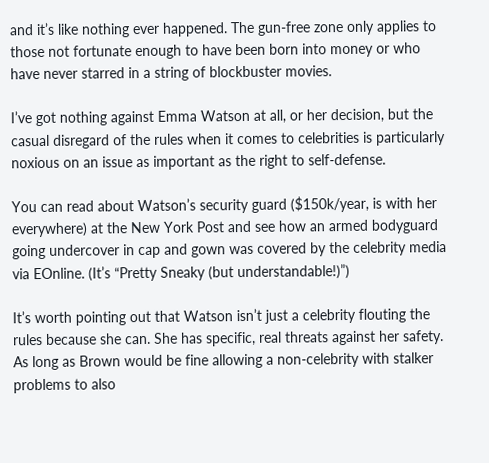and it’s like nothing ever happened. The gun-free zone only applies to those not fortunate enough to have been born into money or who have never starred in a string of blockbuster movies.

I’ve got nothing against Emma Watson at all, or her decision, but the casual disregard of the rules when it comes to celebrities is particularly noxious on an issue as important as the right to self-defense.

You can read about Watson’s security guard ($150k/year, is with her everywhere) at the New York Post and see how an armed bodyguard going undercover in cap and gown was covered by the celebrity media via EOnline. (It’s “Pretty Sneaky (but understandable!)”)

It’s worth pointing out that Watson isn’t just a celebrity flouting the rules because she can. She has specific, real threats against her safety. As long as Brown would be fine allowing a non-celebrity with stalker problems to also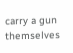carry a gun themselves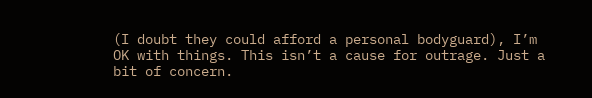(I doubt they could afford a personal bodyguard), I’m OK with things. This isn’t a cause for outrage. Just a bit of concern.